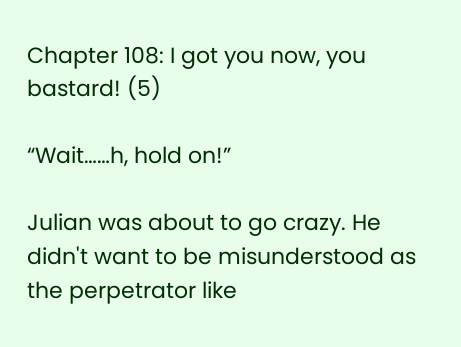Chapter 108: I got you now, you bastard! (5)

“Wait……h, hold on!”

Julian was about to go crazy. He didn't want to be misunderstood as the perpetrator like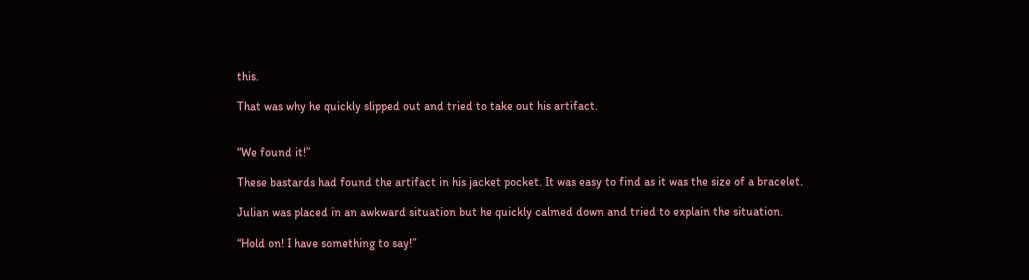this.

That was why he quickly slipped out and tried to take out his artifact.


“We found it!”

These bastards had found the artifact in his jacket pocket. It was easy to find as it was the size of a bracelet.

Julian was placed in an awkward situation but he quickly calmed down and tried to explain the situation.

“Hold on! I have something to say!”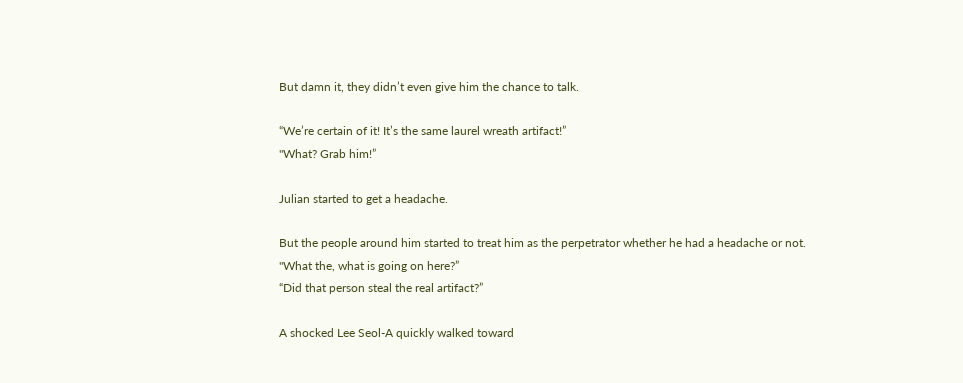But damn it, they didn’t even give him the chance to talk.

“We’re certain of it! It’s the same laurel wreath artifact!”
"What? Grab him!”

Julian started to get a headache.

But the people around him started to treat him as the perpetrator whether he had a headache or not.
"What the, what is going on here?”
“Did that person steal the real artifact?”

A shocked Lee Seol-A quickly walked toward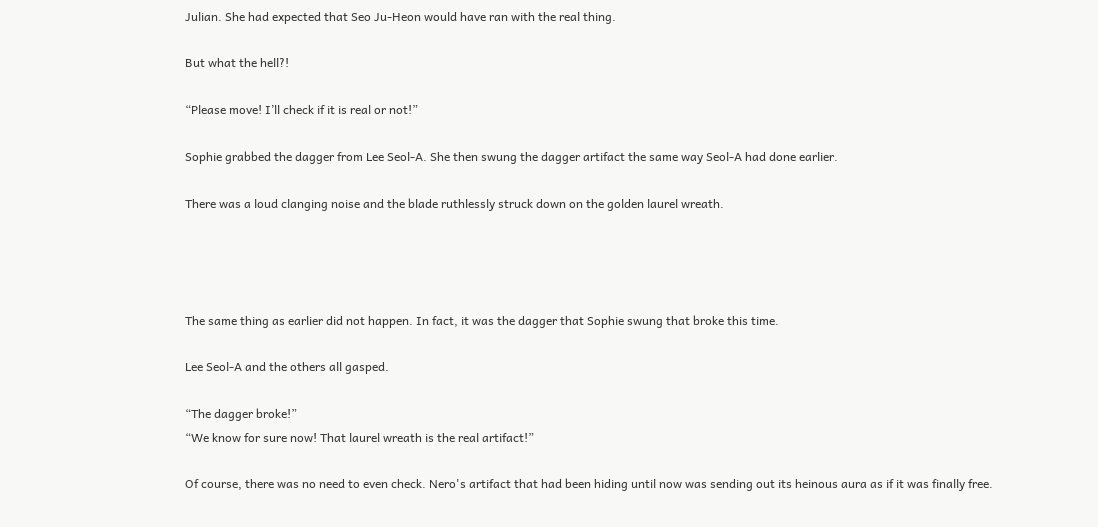Julian. She had expected that Seo Ju-Heon would have ran with the real thing.

But what the hell?!

“Please move! I’ll check if it is real or not!”

Sophie grabbed the dagger from Lee Seol-A. She then swung the dagger artifact the same way Seol-A had done earlier.

There was a loud clanging noise and the blade ruthlessly struck down on the golden laurel wreath.




The same thing as earlier did not happen. In fact, it was the dagger that Sophie swung that broke this time.

Lee Seol-A and the others all gasped.

“The dagger broke!”
“We know for sure now! That laurel wreath is the real artifact!”

Of course, there was no need to even check. Nero's artifact that had been hiding until now was sending out its heinous aura as if it was finally free.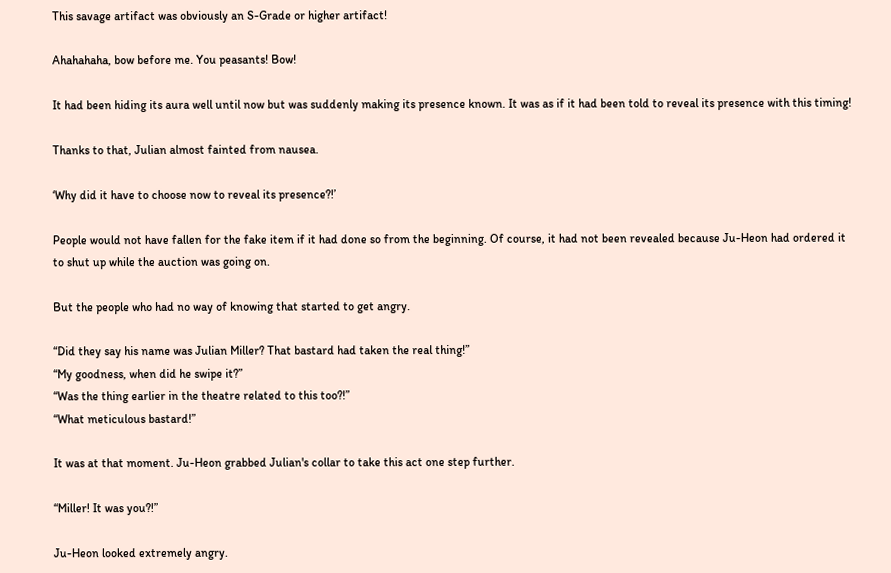This savage artifact was obviously an S-Grade or higher artifact!

Ahahahaha, bow before me. You peasants! Bow!

It had been hiding its aura well until now but was suddenly making its presence known. It was as if it had been told to reveal its presence with this timing!

Thanks to that, Julian almost fainted from nausea.

‘Why did it have to choose now to reveal its presence?!’

People would not have fallen for the fake item if it had done so from the beginning. Of course, it had not been revealed because Ju-Heon had ordered it to shut up while the auction was going on.

But the people who had no way of knowing that started to get angry.

“Did they say his name was Julian Miller? That bastard had taken the real thing!”
“My goodness, when did he swipe it?”
“Was the thing earlier in the theatre related to this too?!”
“What meticulous bastard!”

It was at that moment. Ju-Heon grabbed Julian's collar to take this act one step further.

“Miller! It was you?!”

Ju-Heon looked extremely angry.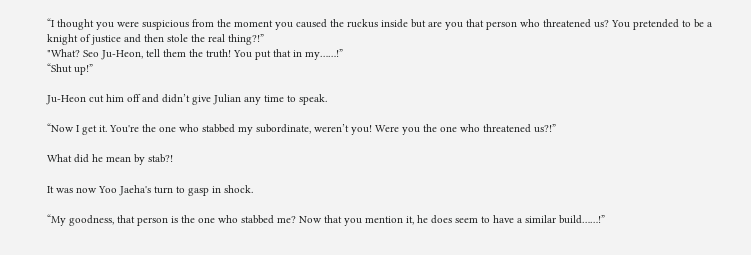“I thought you were suspicious from the moment you caused the ruckus inside but are you that person who threatened us? You pretended to be a knight of justice and then stole the real thing?!”
"What? Seo Ju-Heon, tell them the truth! You put that in my……!”
“Shut up!”

Ju-Heon cut him off and didn’t give Julian any time to speak.

“Now I get it. You're the one who stabbed my subordinate, weren’t you! Were you the one who threatened us?!”

What did he mean by stab?!

It was now Yoo Jaeha's turn to gasp in shock.

“My goodness, that person is the one who stabbed me? Now that you mention it, he does seem to have a similar build……!”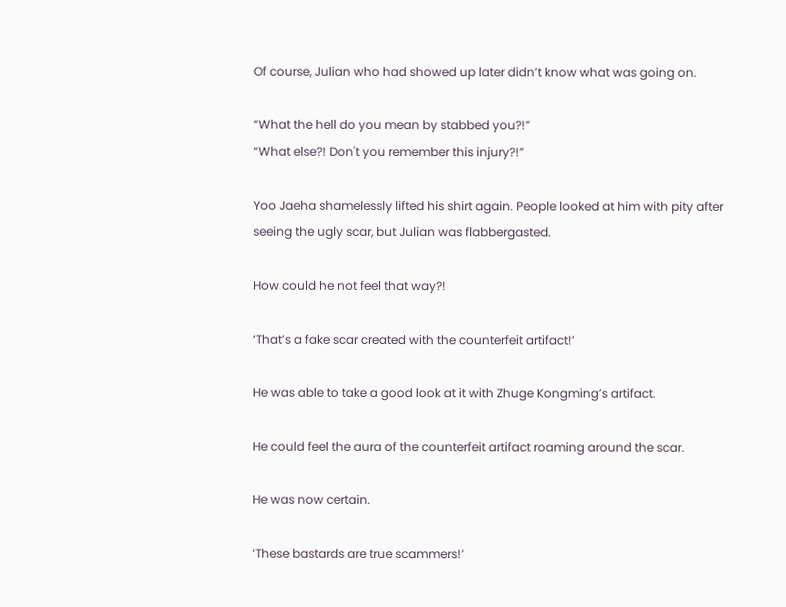Of course, Julian who had showed up later didn’t know what was going on.

“What the hell do you mean by stabbed you?!”
“What else?! Don't you remember this injury?!”

Yoo Jaeha shamelessly lifted his shirt again. People looked at him with pity after seeing the ugly scar, but Julian was flabbergasted.

How could he not feel that way?!

‘That’s a fake scar created with the counterfeit artifact!’

He was able to take a good look at it with Zhuge Kongming’s artifact.

He could feel the aura of the counterfeit artifact roaming around the scar.

He was now certain.

‘These bastards are true scammers!’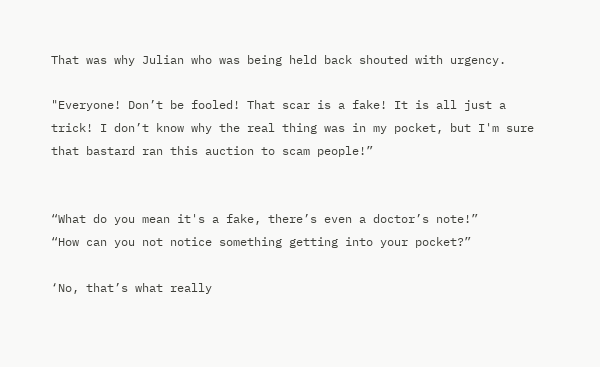That was why Julian who was being held back shouted with urgency.

"Everyone! Don’t be fooled! That scar is a fake! It is all just a trick! I don’t know why the real thing was in my pocket, but I'm sure that bastard ran this auction to scam people!”


“What do you mean it's a fake, there’s even a doctor’s note!”
“How can you not notice something getting into your pocket?”

‘No, that’s what really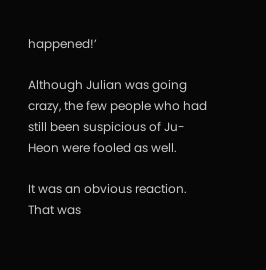happened!’

Although Julian was going crazy, the few people who had still been suspicious of Ju-Heon were fooled as well.

It was an obvious reaction. That was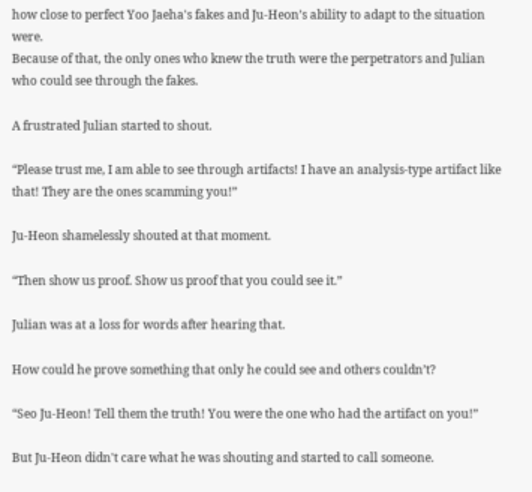how close to perfect Yoo Jaeha's fakes and Ju-Heon’s ability to adapt to the situation were.
Because of that, the only ones who knew the truth were the perpetrators and Julian who could see through the fakes.

A frustrated Julian started to shout.

“Please trust me, I am able to see through artifacts! I have an analysis-type artifact like that! They are the ones scamming you!”

Ju-Heon shamelessly shouted at that moment.

“Then show us proof. Show us proof that you could see it.”

Julian was at a loss for words after hearing that.

How could he prove something that only he could see and others couldn’t?

“Seo Ju-Heon! Tell them the truth! You were the one who had the artifact on you!”

But Ju-Heon didn't care what he was shouting and started to call someone.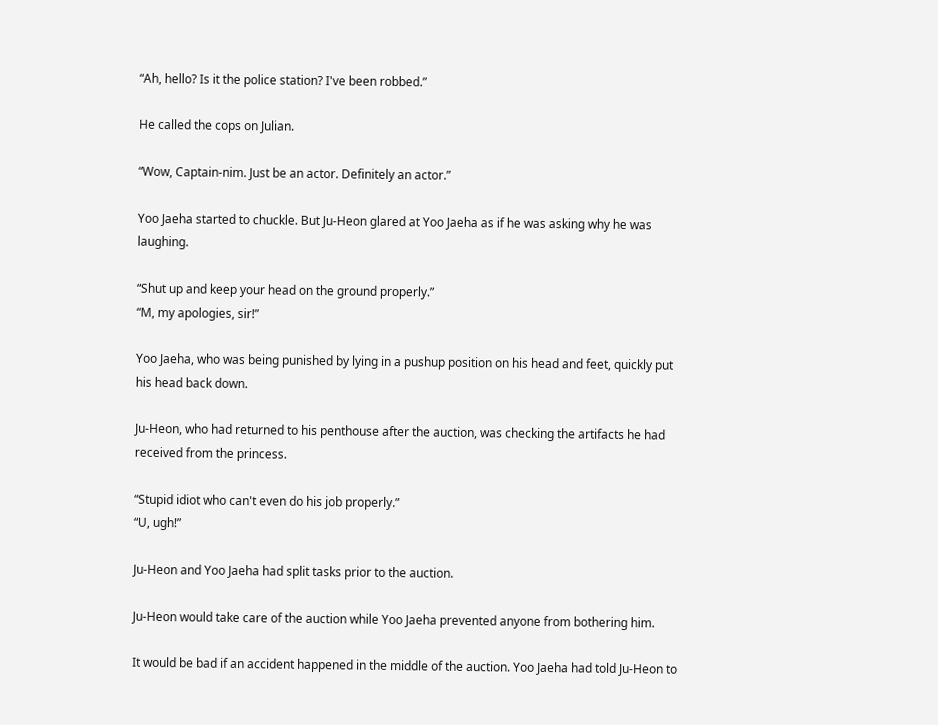“Ah, hello? Is it the police station? I've been robbed.”

He called the cops on Julian.

“Wow, Captain-nim. Just be an actor. Definitely an actor.”

Yoo Jaeha started to chuckle. But Ju-Heon glared at Yoo Jaeha as if he was asking why he was laughing.

“Shut up and keep your head on the ground properly.”
“M, my apologies, sir!”

Yoo Jaeha, who was being punished by lying in a pushup position on his head and feet, quickly put his head back down.

Ju-Heon, who had returned to his penthouse after the auction, was checking the artifacts he had received from the princess.

“Stupid idiot who can't even do his job properly.”
“U, ugh!”

Ju-Heon and Yoo Jaeha had split tasks prior to the auction.

Ju-Heon would take care of the auction while Yoo Jaeha prevented anyone from bothering him.

It would be bad if an accident happened in the middle of the auction. Yoo Jaeha had told Ju-Heon to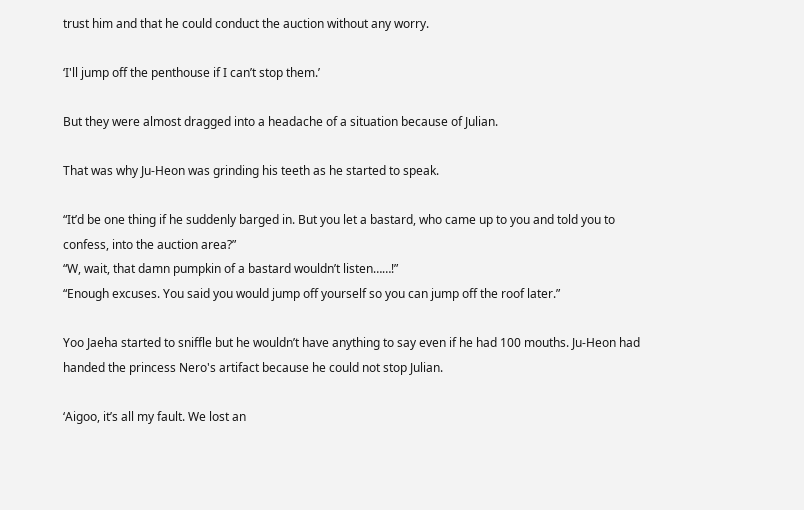trust him and that he could conduct the auction without any worry.

‘I'll jump off the penthouse if I can’t stop them.’

But they were almost dragged into a headache of a situation because of Julian.

That was why Ju-Heon was grinding his teeth as he started to speak.

“It’d be one thing if he suddenly barged in. But you let a bastard, who came up to you and told you to confess, into the auction area?”
“W, wait, that damn pumpkin of a bastard wouldn’t listen……!”
“Enough excuses. You said you would jump off yourself so you can jump off the roof later.”

Yoo Jaeha started to sniffle but he wouldn’t have anything to say even if he had 100 mouths. Ju-Heon had handed the princess Nero's artifact because he could not stop Julian.

‘Aigoo, it’s all my fault. We lost an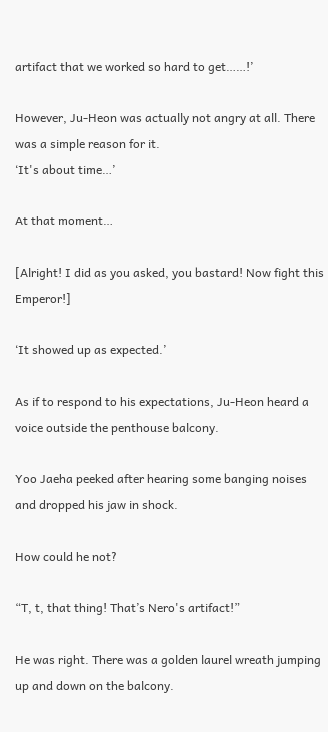artifact that we worked so hard to get……!’

However, Ju-Heon was actually not angry at all. There was a simple reason for it.
‘It's about time…’

At that moment…

[Alright! I did as you asked, you bastard! Now fight this Emperor!]

‘It showed up as expected.’

As if to respond to his expectations, Ju-Heon heard a voice outside the penthouse balcony.

Yoo Jaeha peeked after hearing some banging noises and dropped his jaw in shock.

How could he not?

“T, t, that thing! That’s Nero's artifact!”

He was right. There was a golden laurel wreath jumping up and down on the balcony.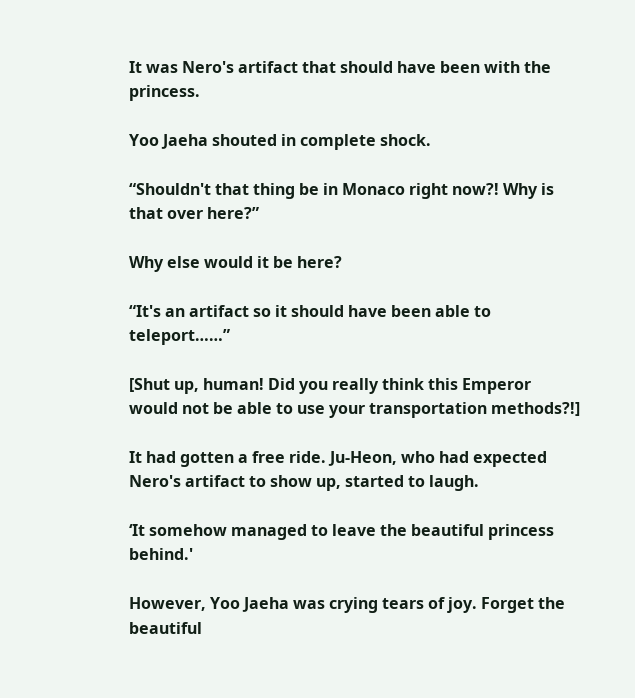It was Nero's artifact that should have been with the princess.

Yoo Jaeha shouted in complete shock.

“Shouldn't that thing be in Monaco right now?! Why is that over here?”

Why else would it be here?

“It's an artifact so it should have been able to teleport……”

[Shut up, human! Did you really think this Emperor would not be able to use your transportation methods?!]

It had gotten a free ride. Ju-Heon, who had expected Nero's artifact to show up, started to laugh.

‘It somehow managed to leave the beautiful princess behind.'

However, Yoo Jaeha was crying tears of joy. Forget the beautiful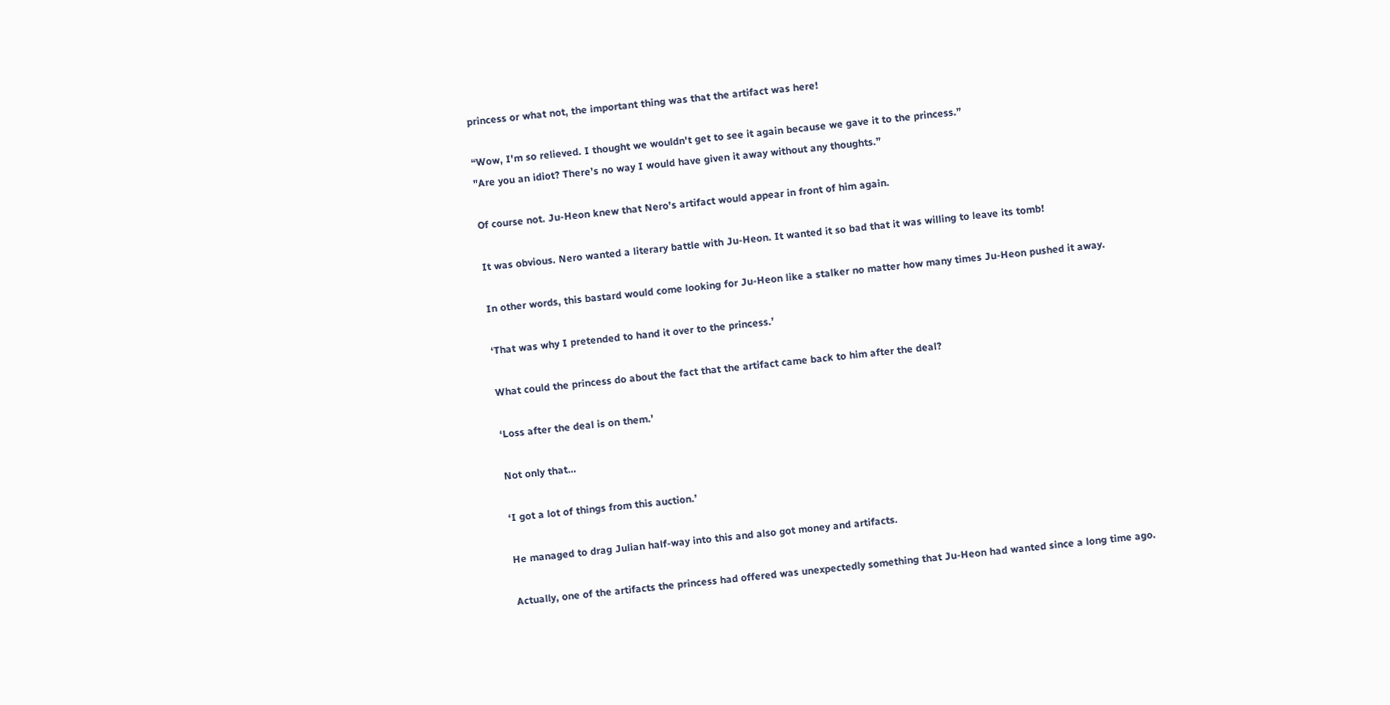princess or what not, the important thing was that the artifact was here!

“Wow, I'm so relieved. I thought we wouldn't get to see it again because we gave it to the princess.”
"Are you an idiot? There’s no way I would have given it away without any thoughts.”

Of course not. Ju-Heon knew that Nero's artifact would appear in front of him again.

It was obvious. Nero wanted a literary battle with Ju-Heon. It wanted it so bad that it was willing to leave its tomb!

In other words, this bastard would come looking for Ju-Heon like a stalker no matter how many times Ju-Heon pushed it away.

‘That was why I pretended to hand it over to the princess.’

What could the princess do about the fact that the artifact came back to him after the deal?

‘Loss after the deal is on them.’

Not only that…

‘I got a lot of things from this auction.’

He managed to drag Julian half-way into this and also got money and artifacts.

Actually, one of the artifacts the princess had offered was unexpectedly something that Ju-Heon had wanted since a long time ago.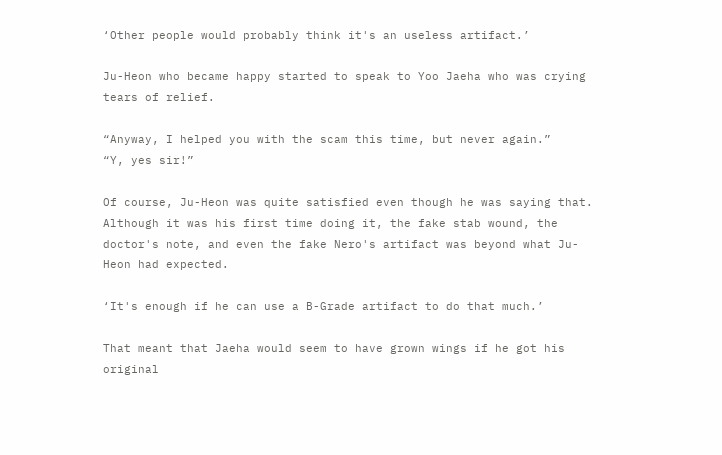‘Other people would probably think it's an useless artifact.’

Ju-Heon who became happy started to speak to Yoo Jaeha who was crying tears of relief.

“Anyway, I helped you with the scam this time, but never again.”
“Y, yes sir!”

Of course, Ju-Heon was quite satisfied even though he was saying that.
Although it was his first time doing it, the fake stab wound, the doctor's note, and even the fake Nero's artifact was beyond what Ju-Heon had expected.

‘It's enough if he can use a B-Grade artifact to do that much.’

That meant that Jaeha would seem to have grown wings if he got his original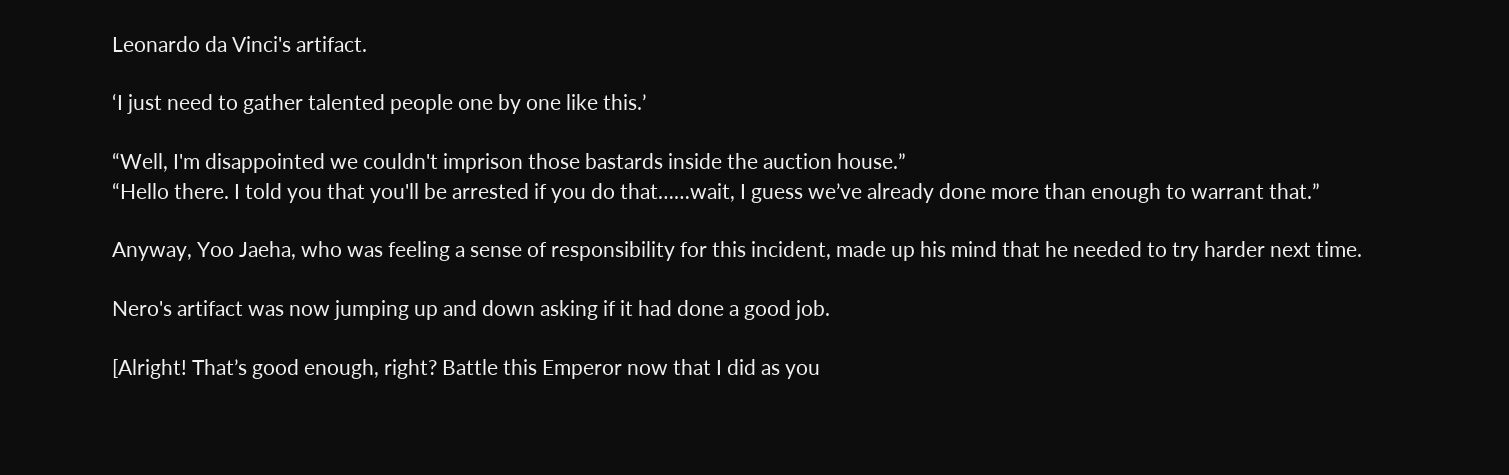Leonardo da Vinci's artifact.

‘I just need to gather talented people one by one like this.’

“Well, I'm disappointed we couldn't imprison those bastards inside the auction house.”
“Hello there. I told you that you'll be arrested if you do that……wait, I guess we’ve already done more than enough to warrant that.”

Anyway, Yoo Jaeha, who was feeling a sense of responsibility for this incident, made up his mind that he needed to try harder next time.

Nero's artifact was now jumping up and down asking if it had done a good job.

[Alright! That’s good enough, right? Battle this Emperor now that I did as you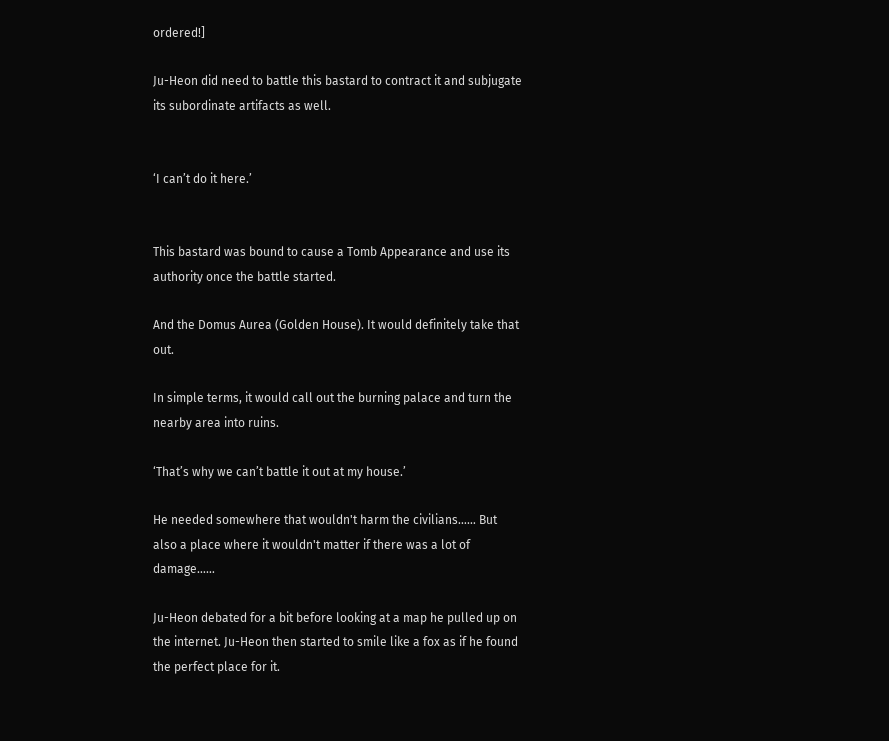ordered!]

Ju-Heon did need to battle this bastard to contract it and subjugate its subordinate artifacts as well.


‘I can’t do it here.’


This bastard was bound to cause a Tomb Appearance and use its authority once the battle started.

And the Domus Aurea (Golden House). It would definitely take that out.

In simple terms, it would call out the burning palace and turn the nearby area into ruins.

‘That’s why we can’t battle it out at my house.’

He needed somewhere that wouldn't harm the civilians…… But also a place where it wouldn't matter if there was a lot of damage……

Ju-Heon debated for a bit before looking at a map he pulled up on the internet. Ju-Heon then started to smile like a fox as if he found the perfect place for it.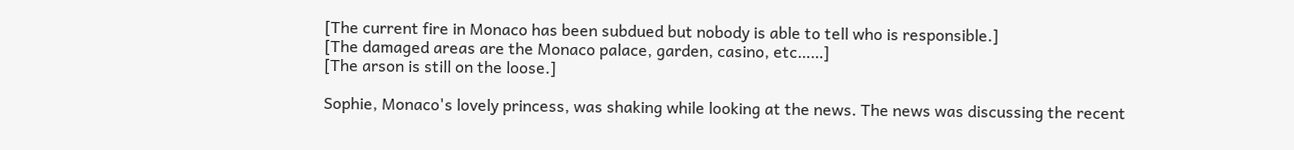[The current fire in Monaco has been subdued but nobody is able to tell who is responsible.]
[The damaged areas are the Monaco palace, garden, casino, etc……]
[The arson is still on the loose.]

Sophie, Monaco's lovely princess, was shaking while looking at the news. The news was discussing the recent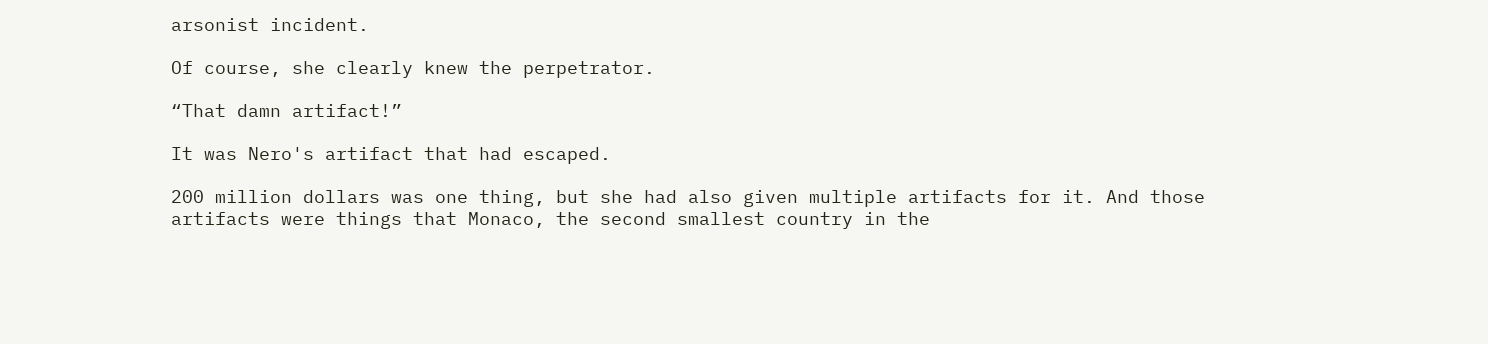arsonist incident.

Of course, she clearly knew the perpetrator.

“That damn artifact!”

It was Nero's artifact that had escaped.

200 million dollars was one thing, but she had also given multiple artifacts for it. And those artifacts were things that Monaco, the second smallest country in the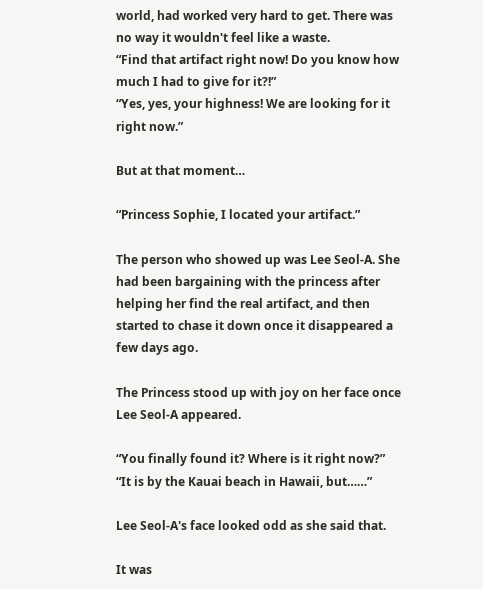world, had worked very hard to get. There was no way it wouldn't feel like a waste.
“Find that artifact right now! Do you know how much I had to give for it?!”
“Yes, yes, your highness! We are looking for it right now.”

But at that moment…

“Princess Sophie, I located your artifact.”

The person who showed up was Lee Seol-A. She had been bargaining with the princess after helping her find the real artifact, and then started to chase it down once it disappeared a few days ago.

The Princess stood up with joy on her face once Lee Seol-A appeared.

“You finally found it? Where is it right now?”
“It is by the Kauai beach in Hawaii, but……”

Lee Seol-A's face looked odd as she said that.

It was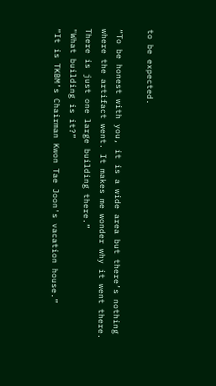to be expected.

“To be honest with you, it is a wide area but there’s nothing where the artifact went. It makes me wonder why it went there. There is just one large building there.”
"What building is it?”
“It is TKBM’s Chairman Kwon Tae Joon's vacation house.”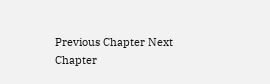Previous Chapter Next Chapter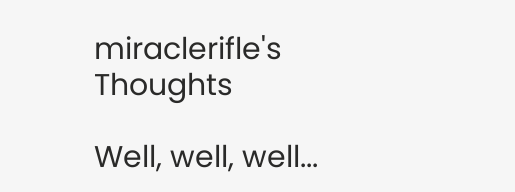miraclerifle's Thoughts

Well, well, well...